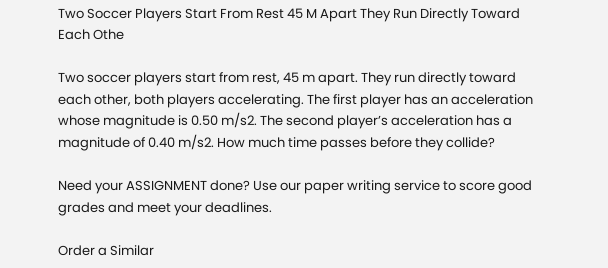Two Soccer Players Start From Rest 45 M Apart They Run Directly Toward Each Othe

Two soccer players start from rest, 45 m apart. They run directly toward each other, both players accelerating. The first player has an acceleration whose magnitude is 0.50 m/s2. The second player’s acceleration has a magnitude of 0.40 m/s2. How much time passes before they collide?

Need your ASSIGNMENT done? Use our paper writing service to score good grades and meet your deadlines.

Order a Similar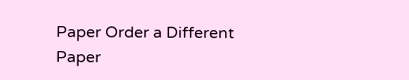Paper Order a Different Paper